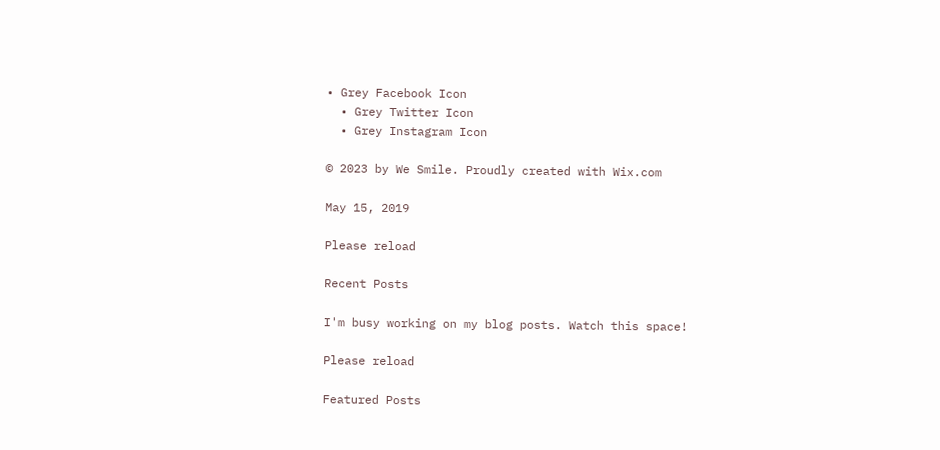• Grey Facebook Icon
  • Grey Twitter Icon
  • Grey Instagram Icon

© 2023 by We Smile. Proudly created with Wix.com

May 15, 2019

Please reload

Recent Posts

I'm busy working on my blog posts. Watch this space!

Please reload

Featured Posts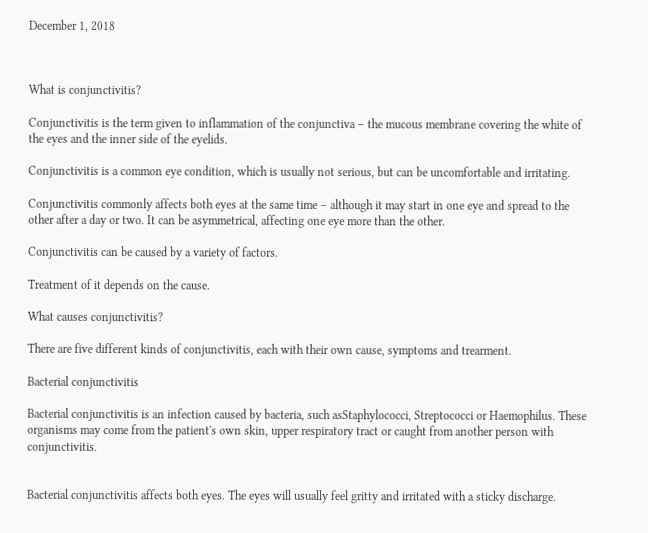December 1, 2018



What is conjunctivitis?

Conjunctivitis is the term given to inflammation of the conjunctiva – the mucous membrane covering the white of the eyes and the inner side of the eyelids.

Conjunctivitis is a common eye condition, which is usually not serious, but can be uncomfortable and irritating.

Conjunctivitis commonly affects both eyes at the same time – although it may start in one eye and spread to the other after a day or two. It can be asymmetrical, affecting one eye more than the other.

Conjunctivitis can be caused by a variety of factors.

Treatment of it depends on the cause.

What causes conjunctivitis?

There are five different kinds of conjunctivitis, each with their own cause, symptoms and trearment.

Bacterial conjunctivitis

Bacterial conjunctivitis is an infection caused by bacteria, such asStaphylococci, Streptococci or Haemophilus. These organisms may come from the patient's own skin, upper respiratory tract or caught from another person with conjunctivitis.


Bacterial conjunctivitis affects both eyes. The eyes will usually feel gritty and irritated with a sticky discharge.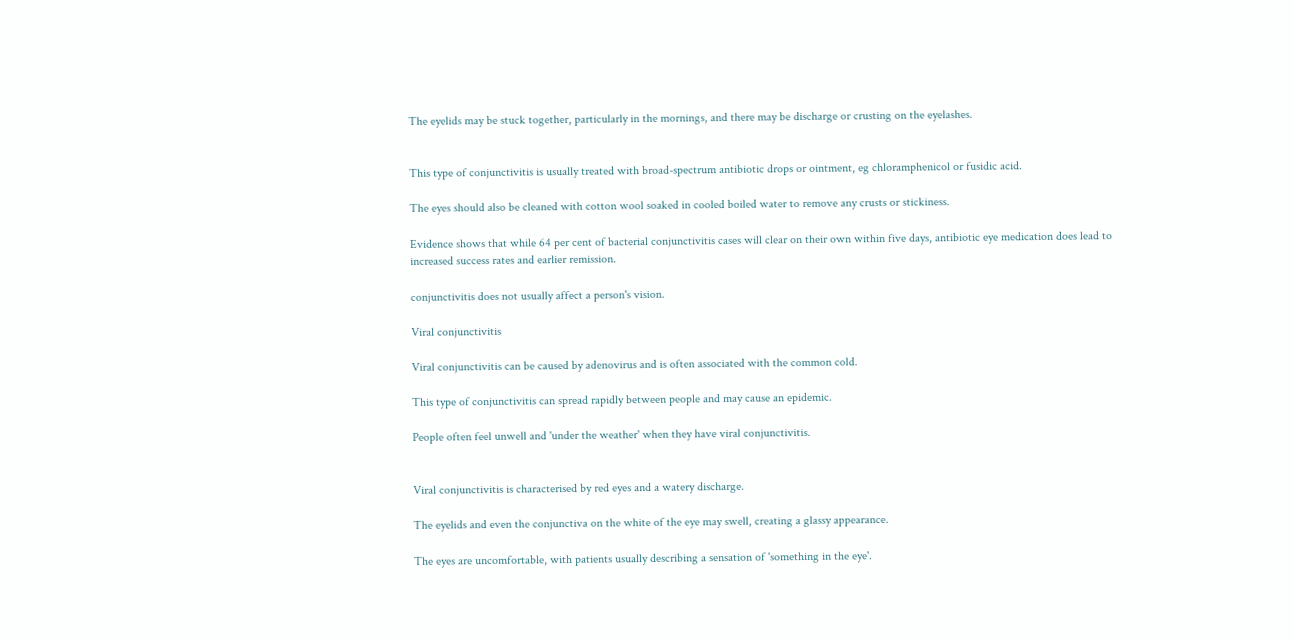The eyelids may be stuck together, particularly in the mornings, and there may be discharge or crusting on the eyelashes.


This type of conjunctivitis is usually treated with broad-spectrum antibiotic drops or ointment, eg chloramphenicol or fusidic acid.

The eyes should also be cleaned with cotton wool soaked in cooled boiled water to remove any crusts or stickiness.

Evidence shows that while 64 per cent of bacterial conjunctivitis cases will clear on their own within five days, antibiotic eye medication does lead to increased success rates and earlier remission.

conjunctivitis does not usually affect a person's vision.

Viral conjunctivitis

Viral conjunctivitis can be caused by adenovirus and is often associated with the common cold.

This type of conjunctivitis can spread rapidly between people and may cause an epidemic.

People often feel unwell and 'under the weather' when they have viral conjunctivitis.


Viral conjunctivitis is characterised by red eyes and a watery discharge.

The eyelids and even the conjunctiva on the white of the eye may swell, creating a glassy appearance.

The eyes are uncomfortable, with patients usually describing a sensation of 'something in the eye'.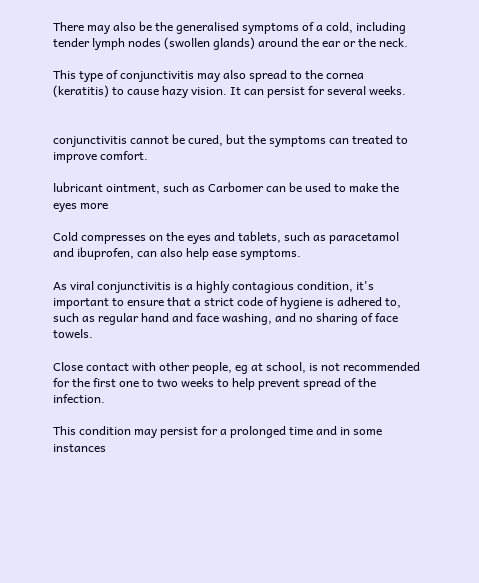There may also be the generalised symptoms of a cold, including tender lymph nodes (swollen glands) around the ear or the neck.

This type of conjunctivitis may also spread to the cornea (keratitis) to cause hazy vision. It can persist for several weeks.


conjunctivitis cannot be cured, but the symptoms can treated to improve comfort.

lubricant ointment, such as Carbomer can be used to make the eyes more

Cold compresses on the eyes and tablets, such as paracetamol and ibuprofen, can also help ease symptoms.

As viral conjunctivitis is a highly contagious condition, it's important to ensure that a strict code of hygiene is adhered to, such as regular hand and face washing, and no sharing of face towels.

Close contact with other people, eg at school, is not recommended for the first one to two weeks to help prevent spread of the infection.

This condition may persist for a prolonged time and in some instances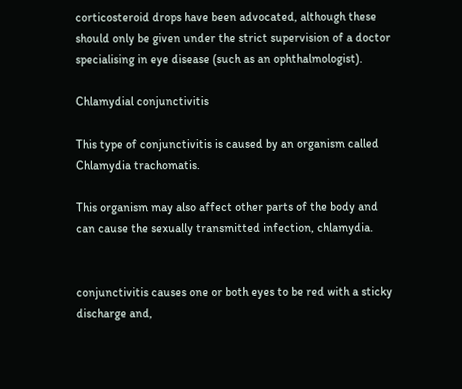corticosteroid drops have been advocated, although these should only be given under the strict supervision of a doctor specialising in eye disease (such as an ophthalmologist).

Chlamydial conjunctivitis

This type of conjunctivitis is caused by an organism called Chlamydia trachomatis.

This organism may also affect other parts of the body and can cause the sexually transmitted infection, chlamydia.


conjunctivitis causes one or both eyes to be red with a sticky discharge and,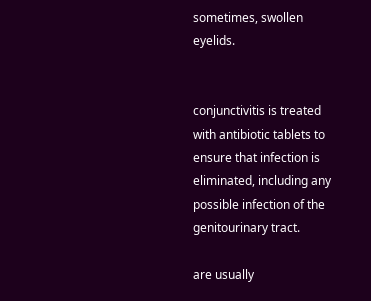sometimes, swollen eyelids.


conjunctivitis is treated with antibiotic tablets to ensure that infection is
eliminated, including any possible infection of the genitourinary tract.

are usually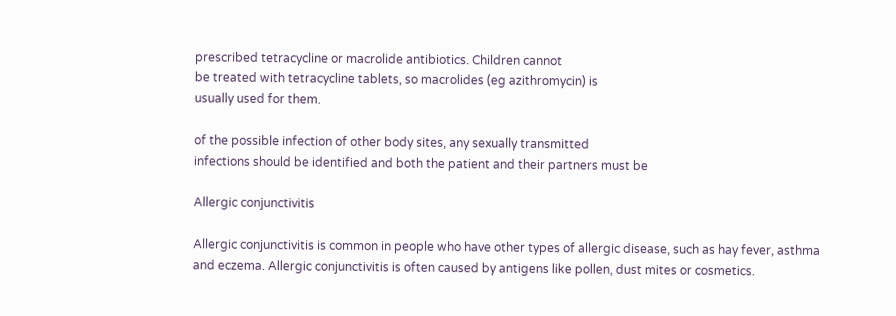prescribed tetracycline or macrolide antibiotics. Children cannot
be treated with tetracycline tablets, so macrolides (eg azithromycin) is
usually used for them.

of the possible infection of other body sites, any sexually transmitted
infections should be identified and both the patient and their partners must be

Allergic conjunctivitis

Allergic conjunctivitis is common in people who have other types of allergic disease, such as hay fever, asthma and eczema. Allergic conjunctivitis is often caused by antigens like pollen, dust mites or cosmetics.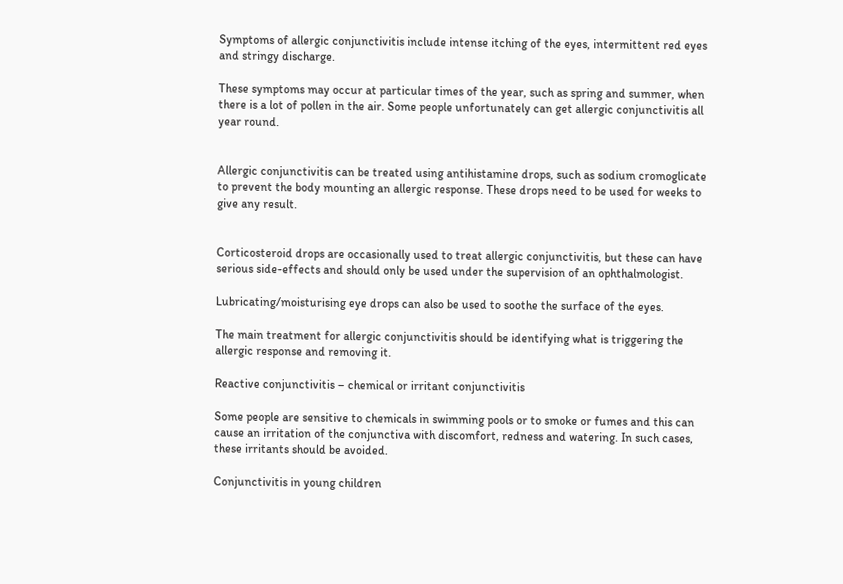Symptoms of allergic conjunctivitis include intense itching of the eyes, intermittent red eyes and stringy discharge.

These symptoms may occur at particular times of the year, such as spring and summer, when there is a lot of pollen in the air. Some people unfortunately can get allergic conjunctivitis all year round.


Allergic conjunctivitis can be treated using antihistamine drops, such as sodium cromoglicate to prevent the body mounting an allergic response. These drops need to be used for weeks to give any result.


Corticosteroid drops are occasionally used to treat allergic conjunctivitis, but these can have serious side-effects and should only be used under the supervision of an ophthalmologist.

Lubricating/moisturising eye drops can also be used to soothe the surface of the eyes.

The main treatment for allergic conjunctivitis should be identifying what is triggering the allergic response and removing it.

Reactive conjunctivitis – chemical or irritant conjunctivitis

Some people are sensitive to chemicals in swimming pools or to smoke or fumes and this can cause an irritation of the conjunctiva with discomfort, redness and watering. In such cases, these irritants should be avoided.

Conjunctivitis in young children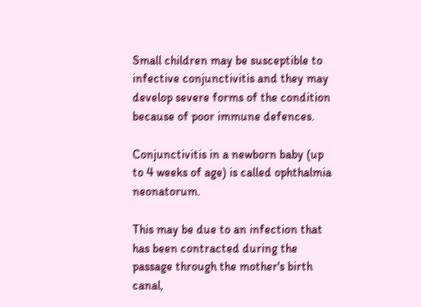Small children may be susceptible to infective conjunctivitis and they may develop severe forms of the condition because of poor immune defences.

Conjunctivitis in a newborn baby (up to 4 weeks of age) is called ophthalmia neonatorum.

This may be due to an infection that has been contracted during the passage through the mother's birth canal,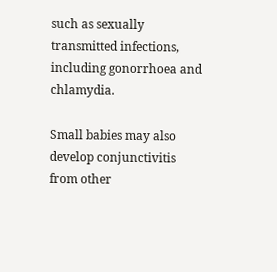such as sexually transmitted infections, including gonorrhoea and chlamydia.

Small babies may also develop conjunctivitis from other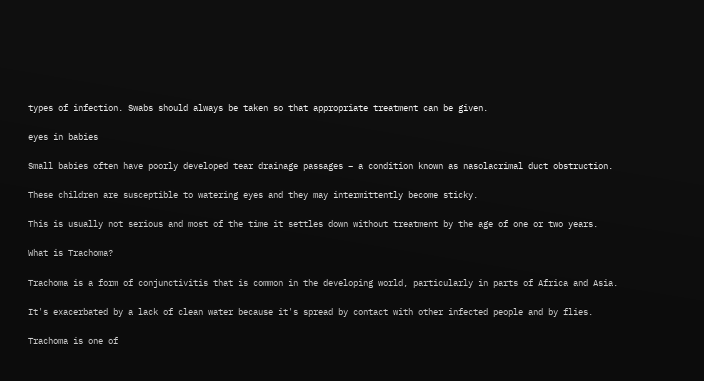types of infection. Swabs should always be taken so that appropriate treatment can be given.

eyes in babies

Small babies often have poorly developed tear drainage passages – a condition known as nasolacrimal duct obstruction.

These children are susceptible to watering eyes and they may intermittently become sticky.

This is usually not serious and most of the time it settles down without treatment by the age of one or two years.

What is Trachoma?

Trachoma is a form of conjunctivitis that is common in the developing world, particularly in parts of Africa and Asia.

It's exacerbated by a lack of clean water because it's spread by contact with other infected people and by flies.

Trachoma is one of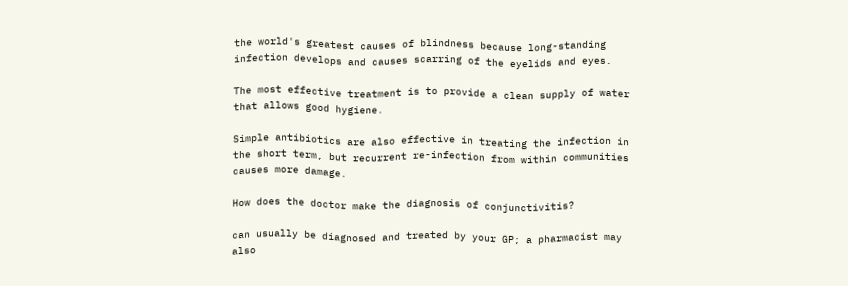the world's greatest causes of blindness because long-standing infection develops and causes scarring of the eyelids and eyes.

The most effective treatment is to provide a clean supply of water that allows good hygiene.

Simple antibiotics are also effective in treating the infection in the short term, but recurrent re-infection from within communities causes more damage.

How does the doctor make the diagnosis of conjunctivitis?

can usually be diagnosed and treated by your GP; a pharmacist may also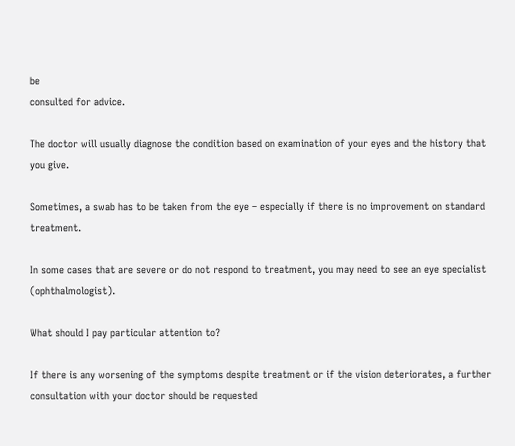be
consulted for advice.

The doctor will usually diagnose the condition based on examination of your eyes and the history that you give.

Sometimes, a swab has to be taken from the eye – especially if there is no improvement on standard treatment.

In some cases that are severe or do not respond to treatment, you may need to see an eye specialist (ophthalmologist).

What should I pay particular attention to?

If there is any worsening of the symptoms despite treatment or if the vision deteriorates, a further consultation with your doctor should be requested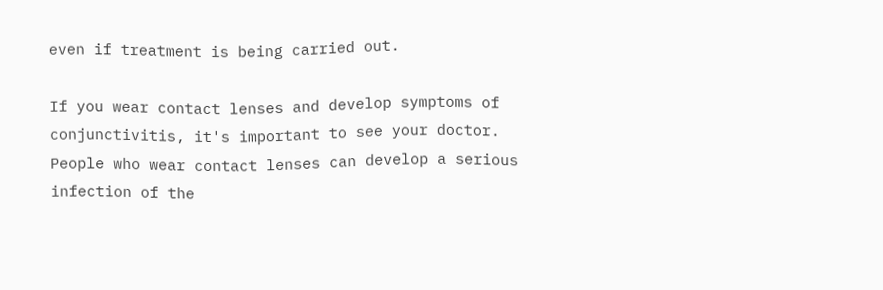even if treatment is being carried out.

If you wear contact lenses and develop symptoms of conjunctivitis, it's important to see your doctor. People who wear contact lenses can develop a serious infection of the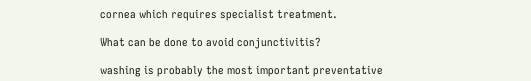cornea which requires specialist treatment.

What can be done to avoid conjunctivitis?

washing is probably the most important preventative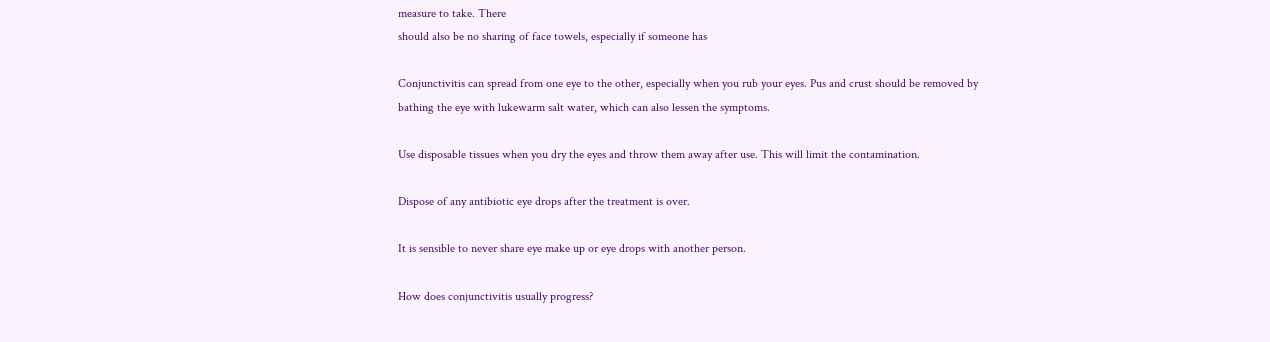measure to take. There
should also be no sharing of face towels, especially if someone has

Conjunctivitis can spread from one eye to the other, especially when you rub your eyes. Pus and crust should be removed by bathing the eye with lukewarm salt water, which can also lessen the symptoms.

Use disposable tissues when you dry the eyes and throw them away after use. This will limit the contamination.

Dispose of any antibiotic eye drops after the treatment is over.

It is sensible to never share eye make up or eye drops with another person.

How does conjunctivitis usually progress?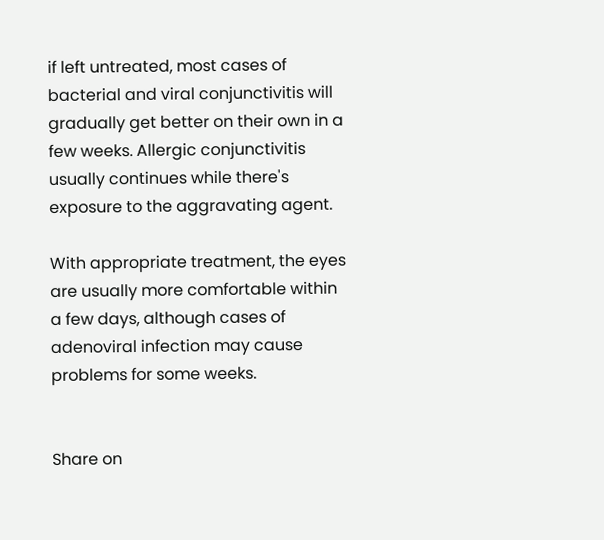if left untreated, most cases of bacterial and viral conjunctivitis will
gradually get better on their own in a few weeks. Allergic conjunctivitis
usually continues while there's exposure to the aggravating agent.

With appropriate treatment, the eyes are usually more comfortable within a few days, although cases of adenoviral infection may cause problems for some weeks.


Share on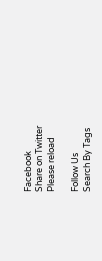Facebook
Share on Twitter
Please reload

Follow Us
Search By Tags